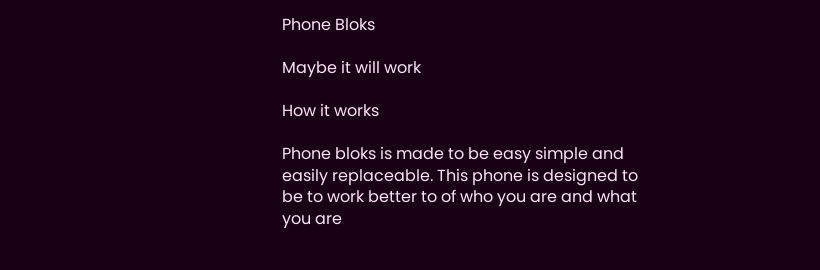Phone Bloks

Maybe it will work

How it works

Phone bloks is made to be easy simple and easily replaceable. This phone is designed to be to work better to of who you are and what you are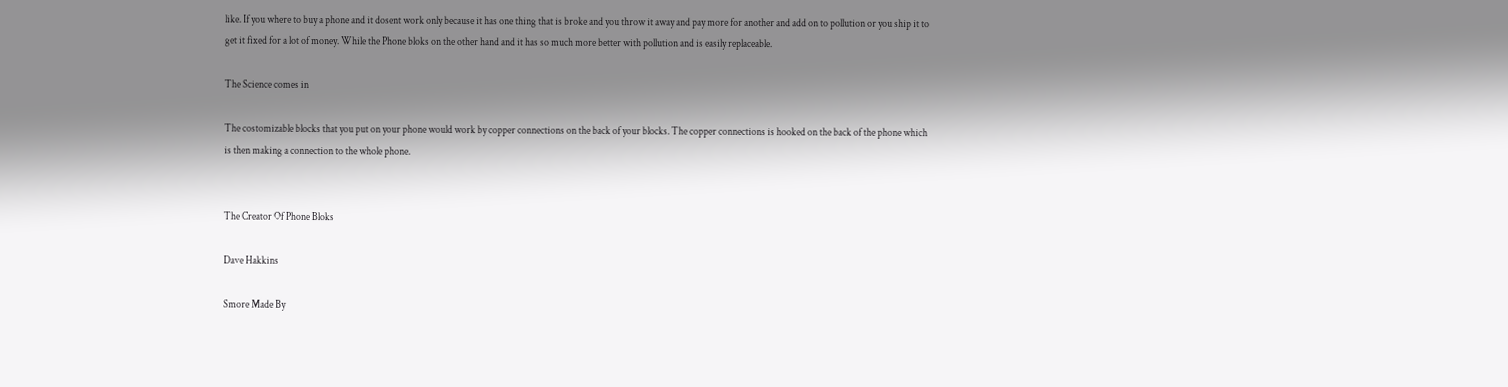like. If you where to buy a phone and it dosent work only because it has one thing that is broke and you throw it away and pay more for another and add on to pollution or you ship it to get it fixed for a lot of money. While the Phone bloks on the other hand and it has so much more better with pollution and is easily replaceable.

The Science comes in

The costomizable blocks that you put on your phone would work by copper connections on the back of your blocks. The copper connections is hooked on the back of the phone which is then making a connection to the whole phone.


The Creator Of Phone Bloks

Dave Hakkins

Smore Made By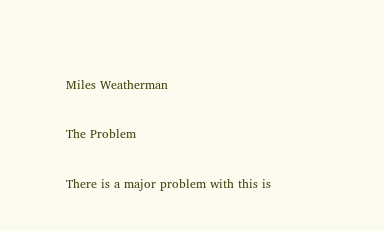Miles Weatherman

The Problem

There is a major problem with this is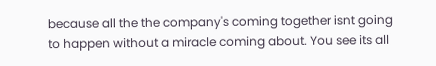because all the the company's coming together isnt going to happen without a miracle coming about. You see its all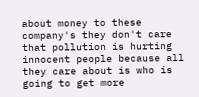about money to these company's they don't care that pollution is hurting innocent people because all they care about is who is going to get more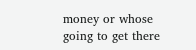money or whose going to get there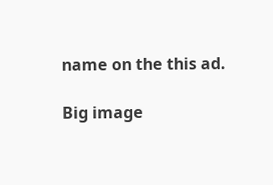name on the this ad.

Big image